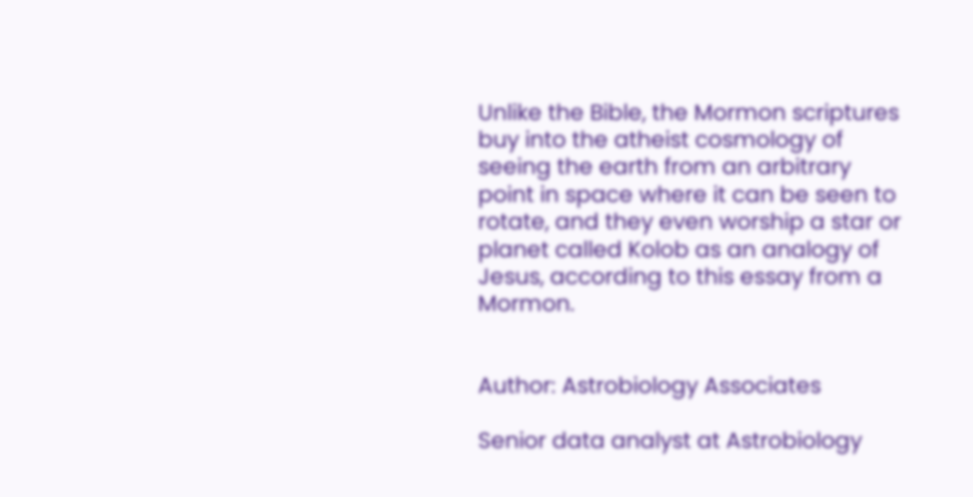Unlike the Bible, the Mormon scriptures buy into the atheist cosmology of seeing the earth from an arbitrary point in space where it can be seen to rotate, and they even worship a star or planet called Kolob as an analogy of Jesus, according to this essay from a Mormon.


Author: Astrobiology Associates

Senior data analyst at Astrobiology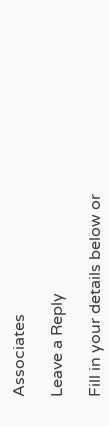Associates

Leave a Reply

Fill in your details below or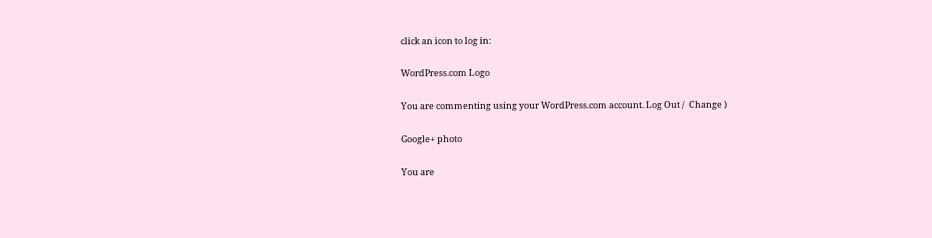click an icon to log in:

WordPress.com Logo

You are commenting using your WordPress.com account. Log Out /  Change )

Google+ photo

You are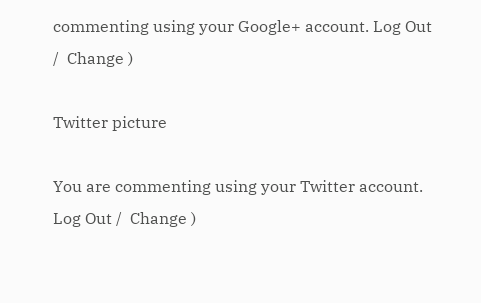commenting using your Google+ account. Log Out /  Change )

Twitter picture

You are commenting using your Twitter account. Log Out /  Change )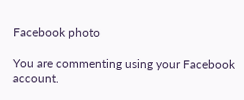Facebook photo

You are commenting using your Facebook account.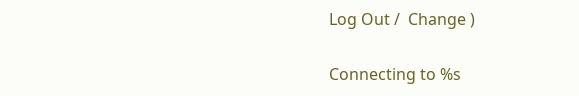Log Out /  Change )

Connecting to %s